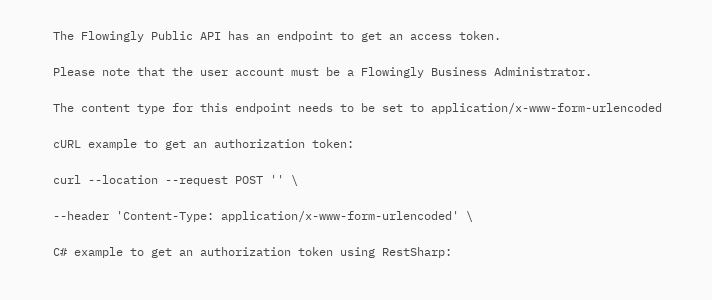The Flowingly Public API has an endpoint to get an access token.

Please note that the user account must be a Flowingly Business Administrator.

The content type for this endpoint needs to be set to application/x-www-form-urlencoded

cURL example to get an authorization token:

curl --location --request POST '' \

--header 'Content-Type: application/x-www-form-urlencoded' \

C# example to get an authorization token using RestSharp: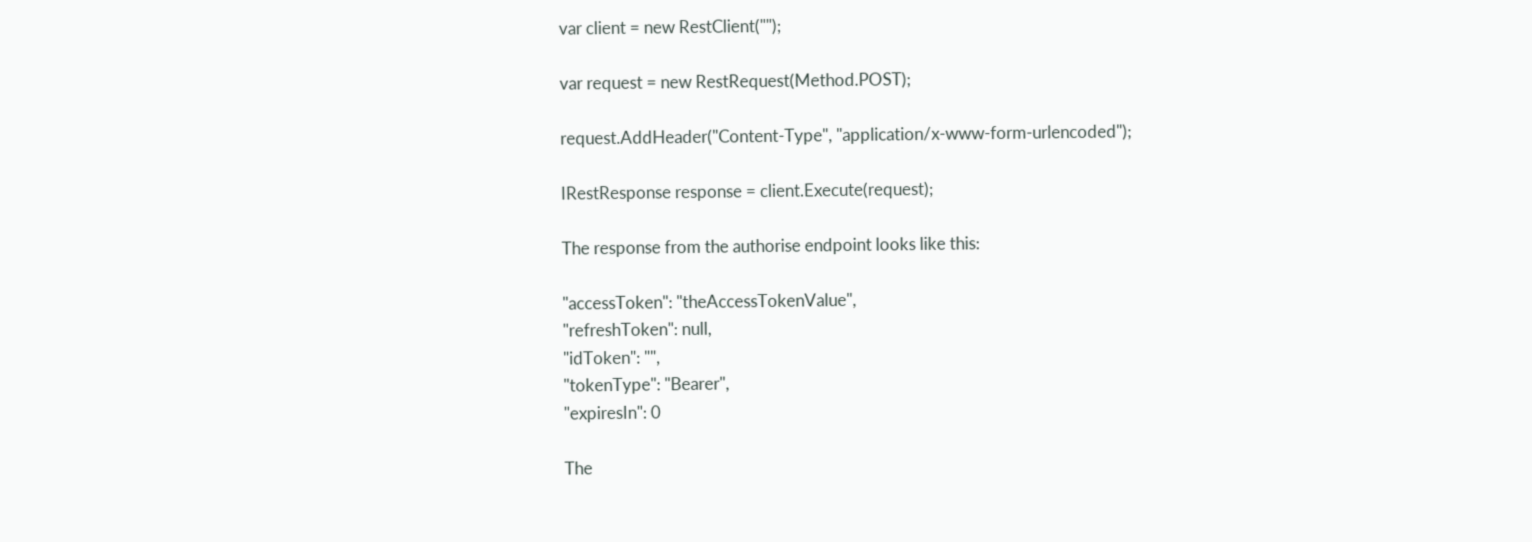var client = new RestClient("");

var request = new RestRequest(Method.POST);

request.AddHeader("Content-Type", "application/x-www-form-urlencoded");

IRestResponse response = client.Execute(request);

The response from the authorise endpoint looks like this:

"accessToken": "theAccessTokenValue",
"refreshToken": null,
"idToken": "",
"tokenType": "Bearer",
"expiresIn": 0

The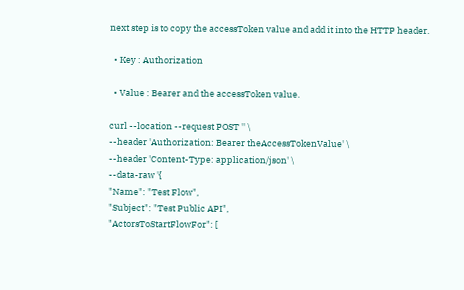next step is to copy the accessToken value and add it into the HTTP header.

  • Key : Authorization

  • Value : Bearer and the accessToken value.

curl --location --request POST '' \
--header 'Authorization: Bearer theAccessTokenValue' \
--header 'Content-Type: application/json' \
--data-raw '{
"Name": "Test Flow",
"Subject": "Test Public API",
"ActorsToStartFlowFor": [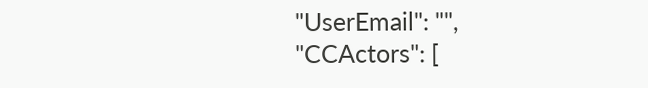"UserEmail": "",
"CCActors": [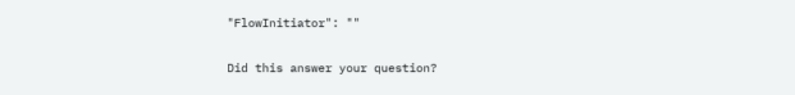"FlowInitiator": ""

Did this answer your question?